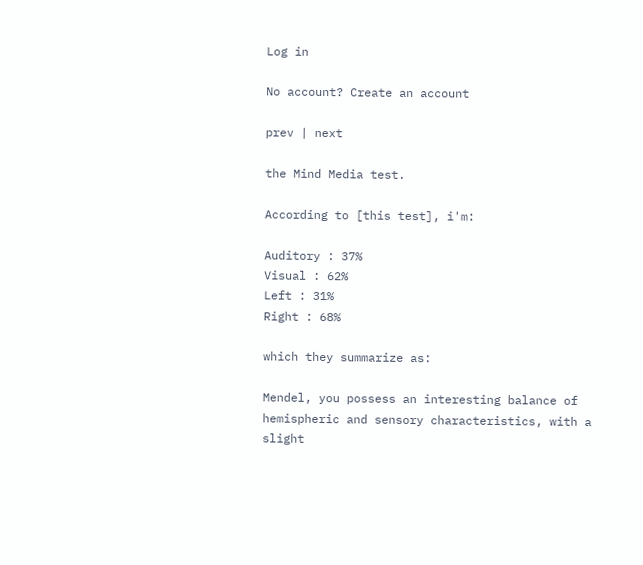Log in

No account? Create an account

prev | next

the Mind Media test.

According to [this test], i'm:

Auditory : 37%
Visual : 62%
Left : 31%
Right : 68%

which they summarize as:

Mendel, you possess an interesting balance of hemispheric and sensory characteristics, with a slight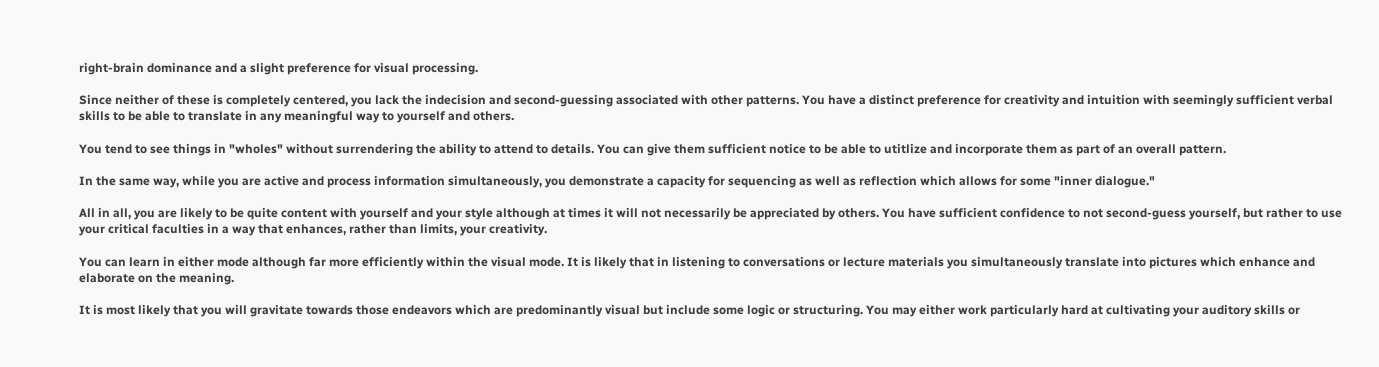right-brain dominance and a slight preference for visual processing.

Since neither of these is completely centered, you lack the indecision and second-guessing associated with other patterns. You have a distinct preference for creativity and intuition with seemingly sufficient verbal skills to be able to translate in any meaningful way to yourself and others.

You tend to see things in "wholes" without surrendering the ability to attend to details. You can give them sufficient notice to be able to utitlize and incorporate them as part of an overall pattern.

In the same way, while you are active and process information simultaneously, you demonstrate a capacity for sequencing as well as reflection which allows for some "inner dialogue."

All in all, you are likely to be quite content with yourself and your style although at times it will not necessarily be appreciated by others. You have sufficient confidence to not second-guess yourself, but rather to use your critical faculties in a way that enhances, rather than limits, your creativity.

You can learn in either mode although far more efficiently within the visual mode. It is likely that in listening to conversations or lecture materials you simultaneously translate into pictures which enhance and elaborate on the meaning.

It is most likely that you will gravitate towards those endeavors which are predominantly visual but include some logic or structuring. You may either work particularly hard at cultivating your auditory skills or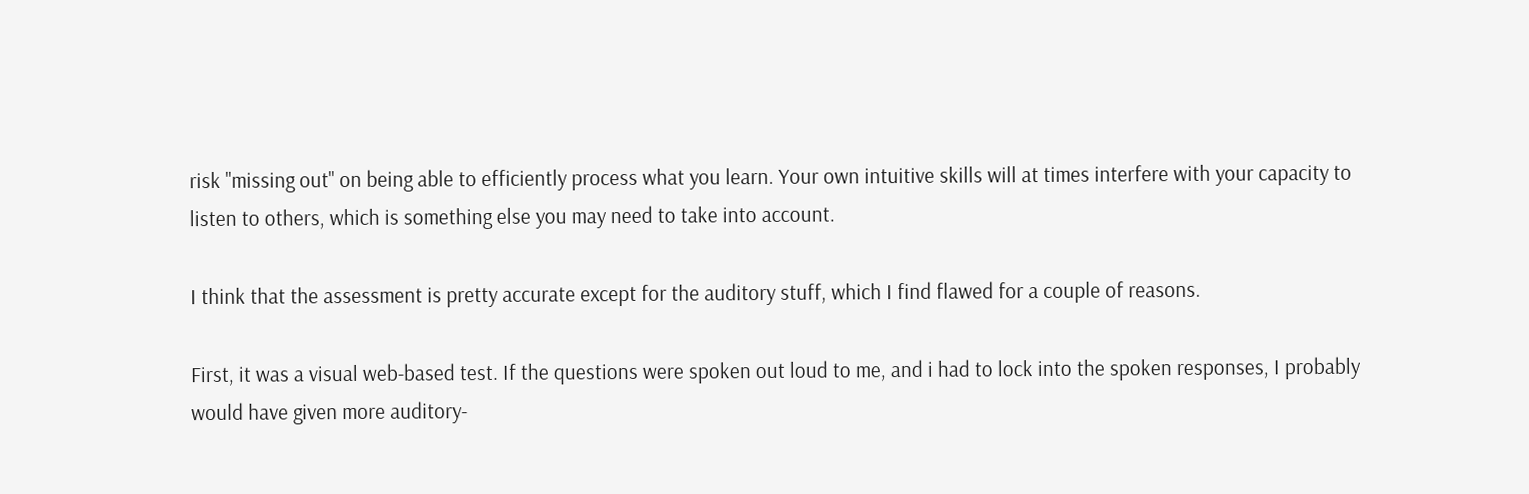risk "missing out" on being able to efficiently process what you learn. Your own intuitive skills will at times interfere with your capacity to listen to others, which is something else you may need to take into account.

I think that the assessment is pretty accurate except for the auditory stuff, which I find flawed for a couple of reasons.

First, it was a visual web-based test. If the questions were spoken out loud to me, and i had to lock into the spoken responses, I probably would have given more auditory-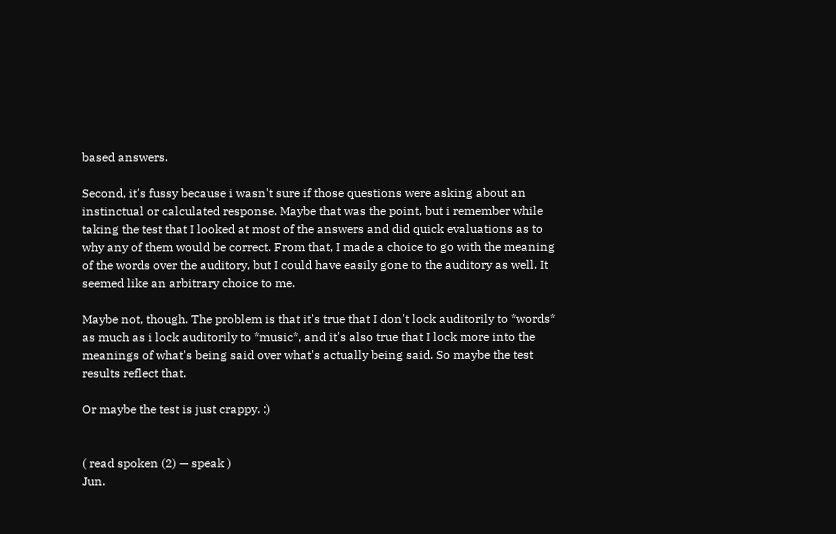based answers.

Second, it's fussy because i wasn't sure if those questions were asking about an instinctual or calculated response. Maybe that was the point, but i remember while taking the test that I looked at most of the answers and did quick evaluations as to why any of them would be correct. From that, I made a choice to go with the meaning of the words over the auditory, but I could have easily gone to the auditory as well. It seemed like an arbitrary choice to me.

Maybe not, though. The problem is that it's true that I don't lock auditorily to *words* as much as i lock auditorily to *music*, and it's also true that I lock more into the meanings of what's being said over what's actually being said. So maybe the test results reflect that.

Or maybe the test is just crappy. :)


( read spoken (2) — speak )
Jun.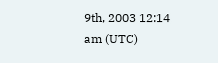9th, 2003 12:14 am (UTC)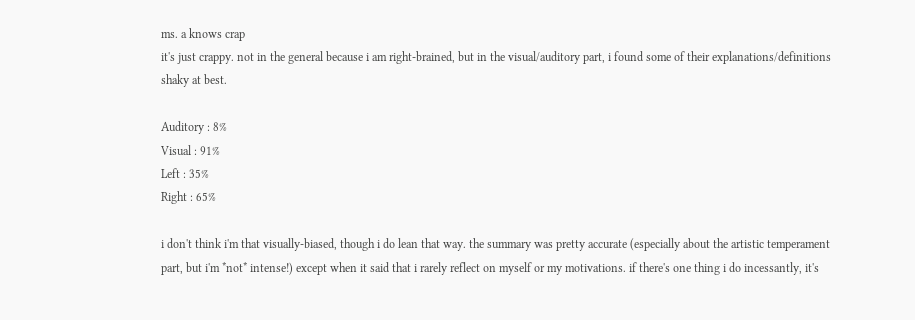ms. a knows crap
it's just crappy. not in the general because i am right-brained, but in the visual/auditory part, i found some of their explanations/definitions shaky at best.

Auditory : 8%
Visual : 91%
Left : 35%
Right : 65%

i don't think i'm that visually-biased, though i do lean that way. the summary was pretty accurate (especially about the artistic temperament part, but i'm *not* intense!) except when it said that i rarely reflect on myself or my motivations. if there's one thing i do incessantly, it's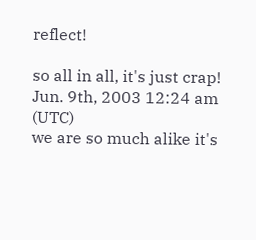reflect!

so all in all, it's just crap!
Jun. 9th, 2003 12:24 am (UTC)
we are so much alike it's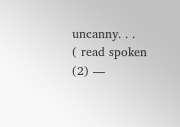uncanny. . .
( read spoken (2) —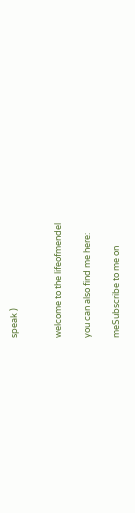speak )


welcome to the lifeofmendel

you can also find me here:

meSubscribe to me on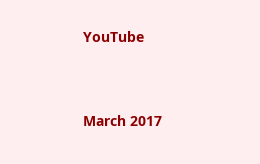YouTube


March 2017